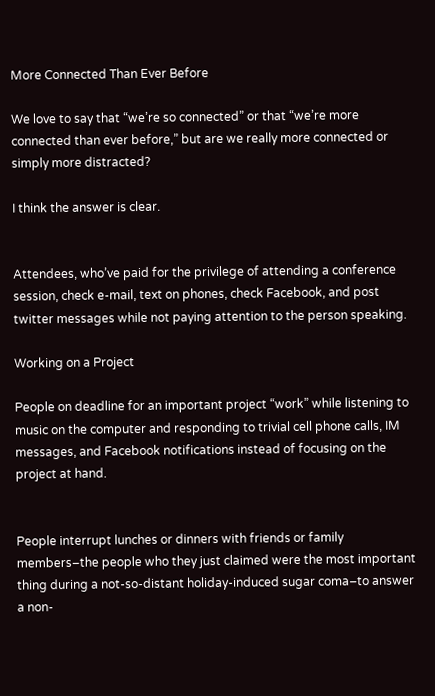More Connected Than Ever Before

We love to say that “we’re so connected” or that “we’re more connected than ever before,” but are we really more connected or simply more distracted?

I think the answer is clear.


Attendees, who’ve paid for the privilege of attending a conference session, check e-mail, text on phones, check Facebook, and post twitter messages while not paying attention to the person speaking.

Working on a Project

People on deadline for an important project “work” while listening to music on the computer and responding to trivial cell phone calls, IM messages, and Facebook notifications instead of focusing on the project at hand.


People interrupt lunches or dinners with friends or family members–the people who they just claimed were the most important thing during a not-so-distant holiday-induced sugar coma–to answer a non-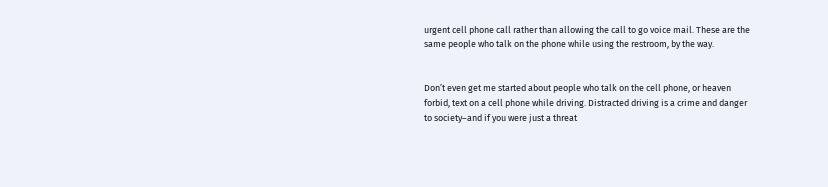urgent cell phone call rather than allowing the call to go voice mail. These are the same people who talk on the phone while using the restroom, by the way.


Don’t even get me started about people who talk on the cell phone, or heaven forbid, text on a cell phone while driving. Distracted driving is a crime and danger to society–and if you were just a threat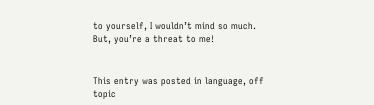to yourself, I wouldn’t mind so much. But, you’re a threat to me!


This entry was posted in language, off topic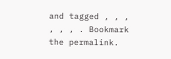and tagged , , , , , , . Bookmark the permalink.